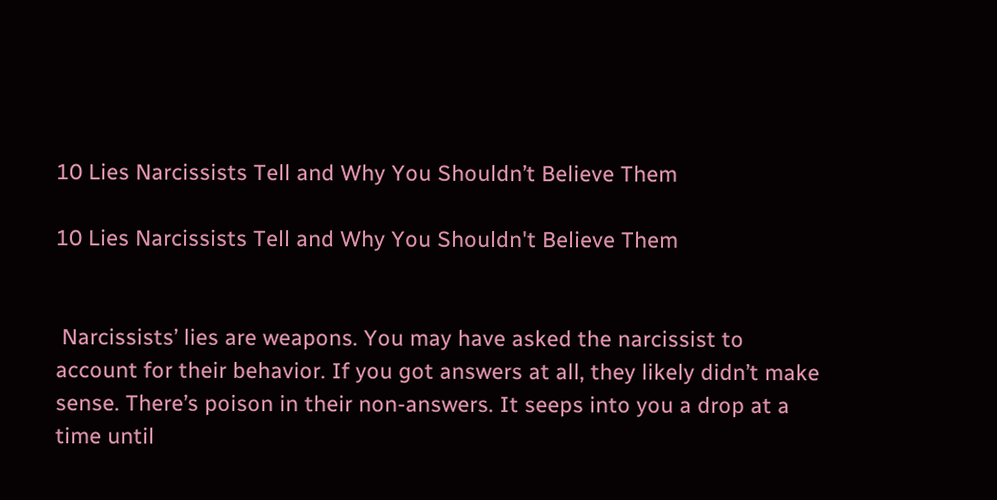10 Lies Narcissists Tell and Why You Shouldn’t Believe Them

10 Lies Narcissists Tell and Why You Shouldn't Believe Them


 Narcissists’ lies are weapons. You may have asked the narcissist to account for their behavior. If you got answers at all, they likely didn’t make sense. There’s poison in their non-answers. It seeps into you a drop at a time until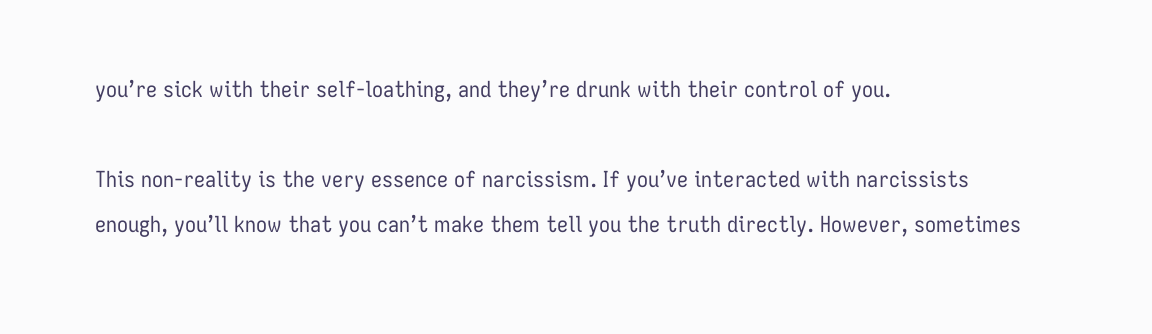you’re sick with their self-loathing, and they’re drunk with their control of you.

This non-reality is the very essence of narcissism. If you’ve interacted with narcissists enough, you’ll know that you can’t make them tell you the truth directly. However, sometimes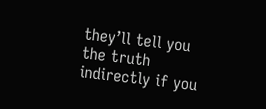they’ll tell you the truth indirectly if you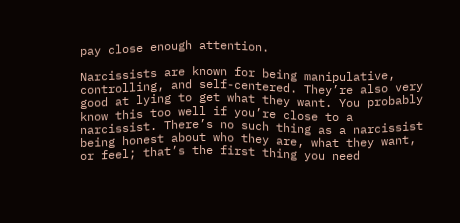pay close enough attention.

Narcissists are known for being manipulative, controlling, and self-centered. They’re also very good at lying to get what they want. You probably know this too well if you’re close to a narcissist. There’s no such thing as a narcissist being honest about who they are, what they want, or feel; that’s the first thing you need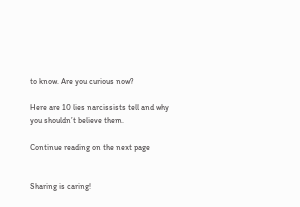to know. Are you curious now?

Here are 10 lies narcissists tell and why you shouldn’t believe them.

Continue reading on the next page


Sharing is caring!